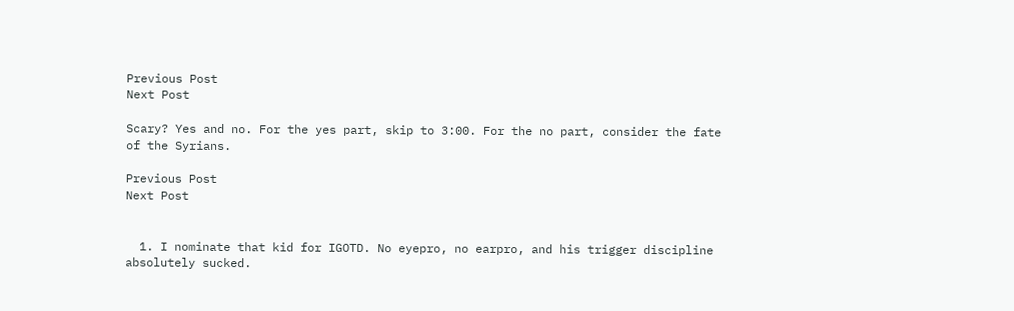Previous Post
Next Post

Scary? Yes and no. For the yes part, skip to 3:00. For the no part, consider the fate of the Syrians.

Previous Post
Next Post


  1. I nominate that kid for IGOTD. No eyepro, no earpro, and his trigger discipline absolutely sucked.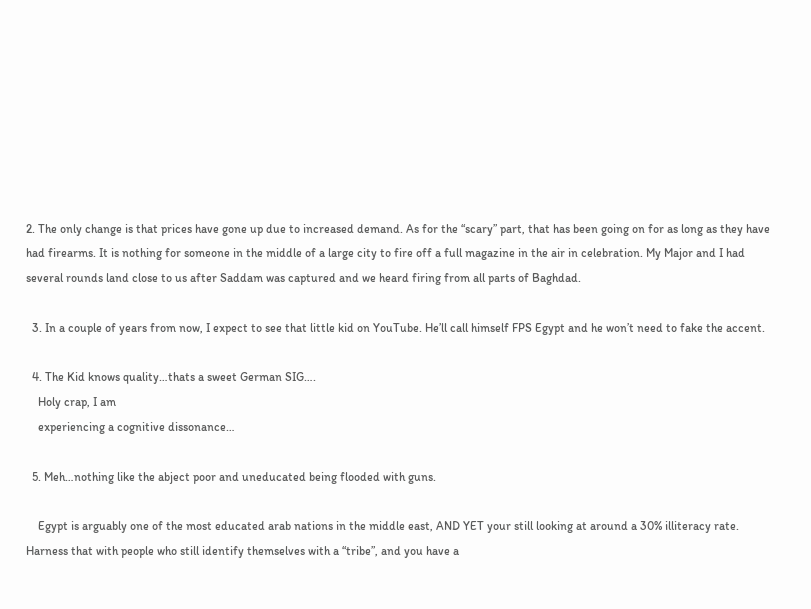2. The only change is that prices have gone up due to increased demand. As for the “scary” part, that has been going on for as long as they have had firearms. It is nothing for someone in the middle of a large city to fire off a full magazine in the air in celebration. My Major and I had several rounds land close to us after Saddam was captured and we heard firing from all parts of Baghdad.

  3. In a couple of years from now, I expect to see that little kid on YouTube. He’ll call himself FPS Egypt and he won’t need to fake the accent.

  4. The Kid knows quality…thats a sweet German SIG….
    Holy crap, I am
    experiencing a cognitive dissonance…

  5. Meh…nothing like the abject poor and uneducated being flooded with guns.

    Egypt is arguably one of the most educated arab nations in the middle east, AND YET your still looking at around a 30% illiteracy rate. Harness that with people who still identify themselves with a “tribe”, and you have a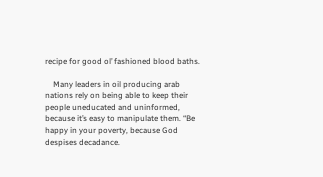recipe for good ol’ fashioned blood baths.

    Many leaders in oil producing arab nations rely on being able to keep their people uneducated and uninformed, because it’s easy to manipulate them. “Be happy in your poverty, because God despises decadance.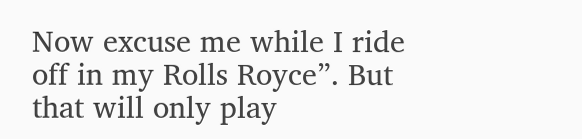Now excuse me while I ride off in my Rolls Royce”. But that will only play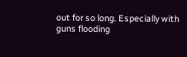out for so long. Especially with guns flooding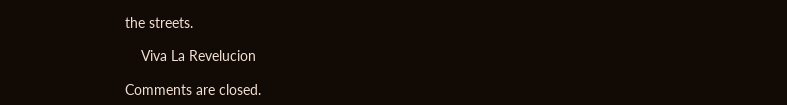the streets.

    Viva La Revelucion

Comments are closed.